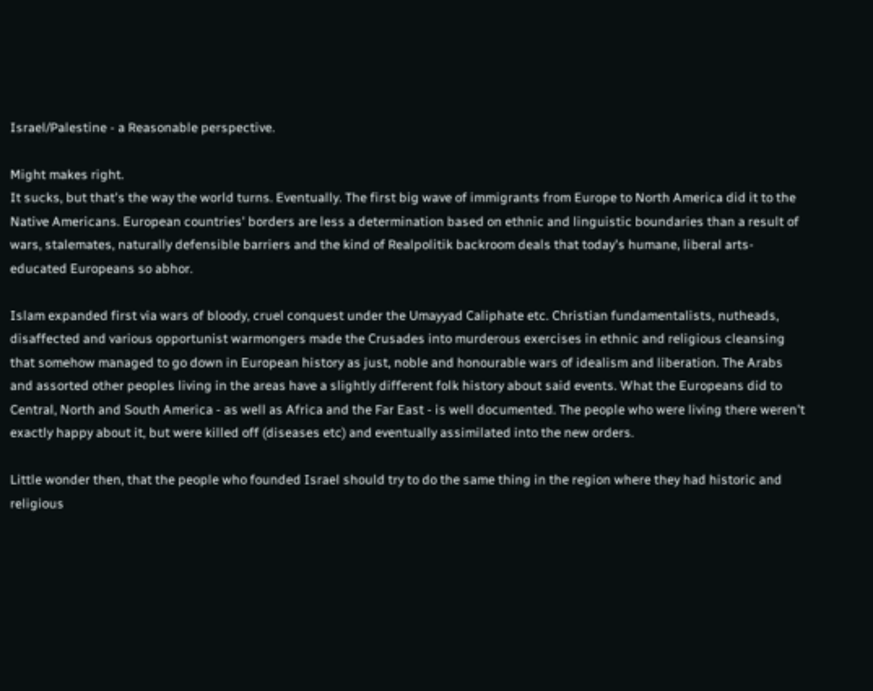Israel/Palestine - a Reasonable perspective.

Might makes right.
It sucks, but that's the way the world turns. Eventually. The first big wave of immigrants from Europe to North America did it to the Native Americans. European countries' borders are less a determination based on ethnic and linguistic boundaries than a result of wars, stalemates, naturally defensible barriers and the kind of Realpolitik backroom deals that today's humane, liberal arts-educated Europeans so abhor.

Islam expanded first via wars of bloody, cruel conquest under the Umayyad Caliphate etc. Christian fundamentalists, nutheads, disaffected and various opportunist warmongers made the Crusades into murderous exercises in ethnic and religious cleansing that somehow managed to go down in European history as just, noble and honourable wars of idealism and liberation. The Arabs and assorted other peoples living in the areas have a slightly different folk history about said events. What the Europeans did to Central, North and South America - as well as Africa and the Far East - is well documented. The people who were living there weren't exactly happy about it, but were killed off (diseases etc) and eventually assimilated into the new orders.

Little wonder then, that the people who founded Israel should try to do the same thing in the region where they had historic and religious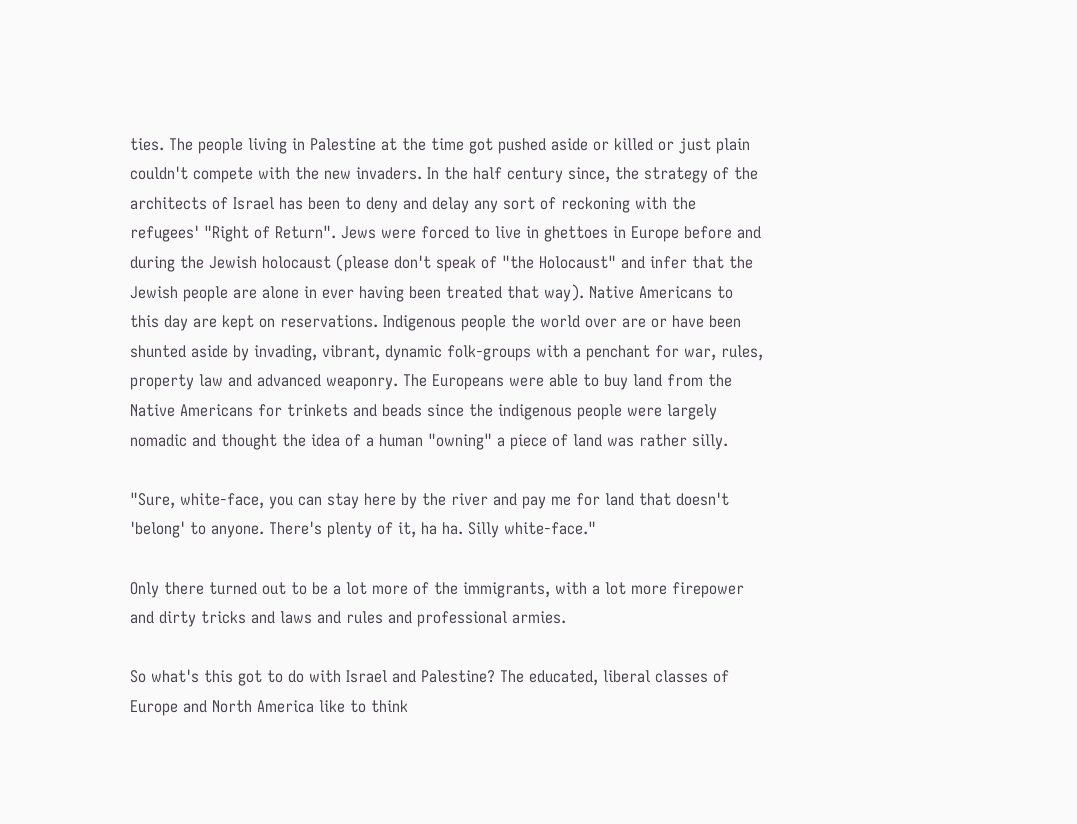ties. The people living in Palestine at the time got pushed aside or killed or just plain couldn't compete with the new invaders. In the half century since, the strategy of the architects of Israel has been to deny and delay any sort of reckoning with the refugees' "Right of Return". Jews were forced to live in ghettoes in Europe before and during the Jewish holocaust (please don't speak of "the Holocaust" and infer that the Jewish people are alone in ever having been treated that way). Native Americans to this day are kept on reservations. Indigenous people the world over are or have been shunted aside by invading, vibrant, dynamic folk-groups with a penchant for war, rules, property law and advanced weaponry. The Europeans were able to buy land from the Native Americans for trinkets and beads since the indigenous people were largely nomadic and thought the idea of a human "owning" a piece of land was rather silly.

"Sure, white-face, you can stay here by the river and pay me for land that doesn't 'belong' to anyone. There's plenty of it, ha ha. Silly white-face."

Only there turned out to be a lot more of the immigrants, with a lot more firepower and dirty tricks and laws and rules and professional armies.

So what's this got to do with Israel and Palestine? The educated, liberal classes of Europe and North America like to think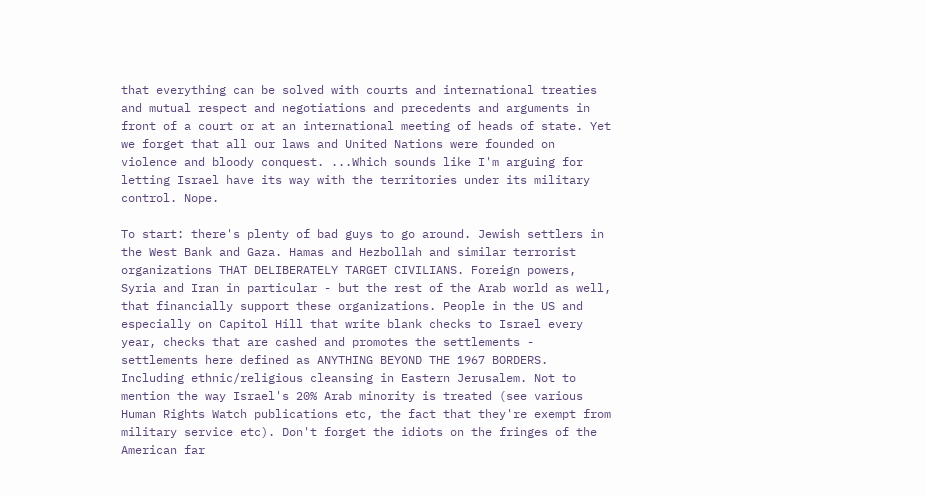that everything can be solved with courts and international treaties and mutual respect and negotiations and precedents and arguments in front of a court or at an international meeting of heads of state. Yet we forget that all our laws and United Nations were founded on violence and bloody conquest. ...Which sounds like I'm arguing for letting Israel have its way with the territories under its military control. Nope.

To start: there's plenty of bad guys to go around. Jewish settlers in the West Bank and Gaza. Hamas and Hezbollah and similar terrorist organizations THAT DELIBERATELY TARGET CIVILIANS. Foreign powers, Syria and Iran in particular - but the rest of the Arab world as well, that financially support these organizations. People in the US and especially on Capitol Hill that write blank checks to Israel every year, checks that are cashed and promotes the settlements - settlements here defined as ANYTHING BEYOND THE 1967 BORDERS. Including ethnic/religious cleansing in Eastern Jerusalem. Not to mention the way Israel's 20% Arab minority is treated (see various Human Rights Watch publications etc, the fact that they're exempt from military service etc). Don't forget the idiots on the fringes of the American far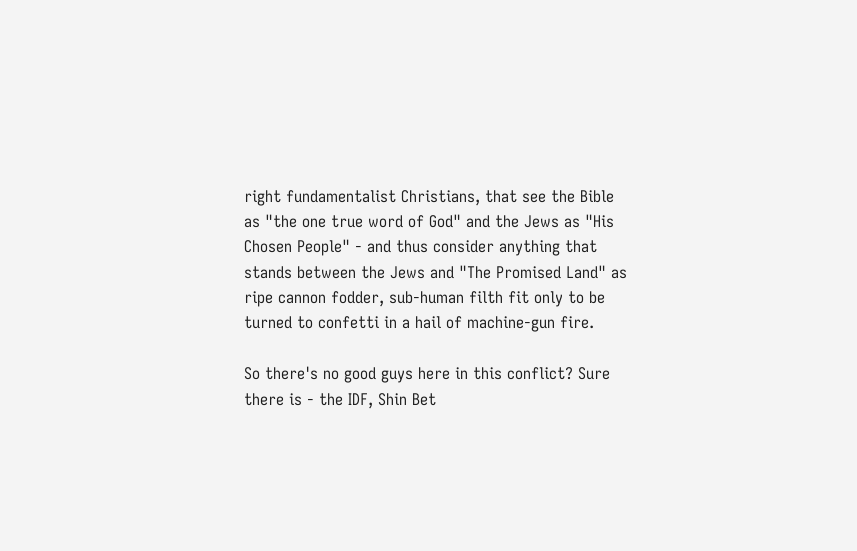right fundamentalist Christians, that see the Bible as "the one true word of God" and the Jews as "His Chosen People" - and thus consider anything that stands between the Jews and "The Promised Land" as ripe cannon fodder, sub-human filth fit only to be turned to confetti in a hail of machine-gun fire.

So there's no good guys here in this conflict? Sure there is - the IDF, Shin Bet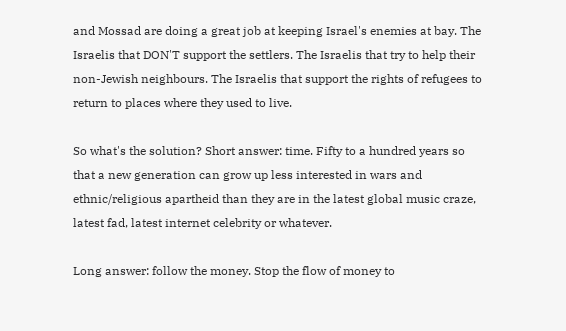and Mossad are doing a great job at keeping Israel's enemies at bay. The Israelis that DON'T support the settlers. The Israelis that try to help their non-Jewish neighbours. The Israelis that support the rights of refugees to return to places where they used to live.

So what's the solution? Short answer: time. Fifty to a hundred years so that a new generation can grow up less interested in wars and ethnic/religious apartheid than they are in the latest global music craze, latest fad, latest internet celebrity or whatever.

Long answer: follow the money. Stop the flow of money to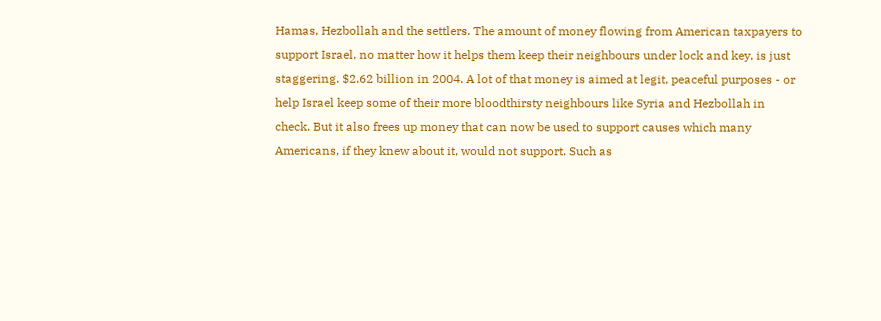Hamas, Hezbollah and the settlers. The amount of money flowing from American taxpayers to support Israel, no matter how it helps them keep their neighbours under lock and key, is just staggering. $2.62 billion in 2004. A lot of that money is aimed at legit, peaceful purposes - or help Israel keep some of their more bloodthirsty neighbours like Syria and Hezbollah in check. But it also frees up money that can now be used to support causes which many Americans, if they knew about it, would not support. Such as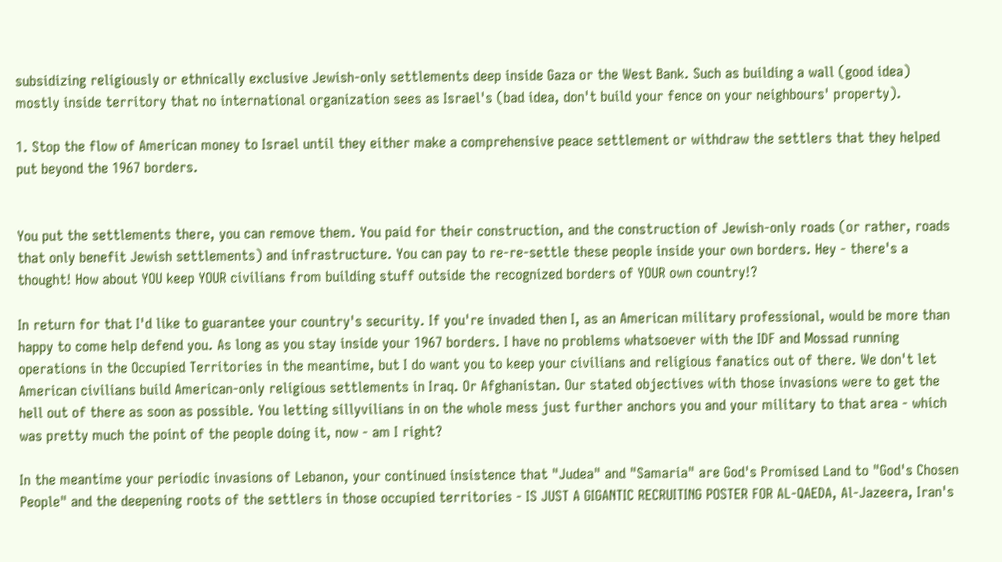subsidizing religiously or ethnically exclusive Jewish-only settlements deep inside Gaza or the West Bank. Such as building a wall (good idea) mostly inside territory that no international organization sees as Israel's (bad idea, don't build your fence on your neighbours' property).

1. Stop the flow of American money to Israel until they either make a comprehensive peace settlement or withdraw the settlers that they helped put beyond the 1967 borders.


You put the settlements there, you can remove them. You paid for their construction, and the construction of Jewish-only roads (or rather, roads that only benefit Jewish settlements) and infrastructure. You can pay to re-re-settle these people inside your own borders. Hey - there's a thought! How about YOU keep YOUR civilians from building stuff outside the recognized borders of YOUR own country!?

In return for that I'd like to guarantee your country's security. If you're invaded then I, as an American military professional, would be more than happy to come help defend you. As long as you stay inside your 1967 borders. I have no problems whatsoever with the IDF and Mossad running operations in the Occupied Territories in the meantime, but I do want you to keep your civilians and religious fanatics out of there. We don't let American civilians build American-only religious settlements in Iraq. Or Afghanistan. Our stated objectives with those invasions were to get the hell out of there as soon as possible. You letting sillyvilians in on the whole mess just further anchors you and your military to that area - which was pretty much the point of the people doing it, now - am I right?

In the meantime your periodic invasions of Lebanon, your continued insistence that "Judea" and "Samaria" are God's Promised Land to "God's Chosen People" and the deepening roots of the settlers in those occupied territories - IS JUST A GIGANTIC RECRUITING POSTER FOR AL-QAEDA, Al-Jazeera, Iran's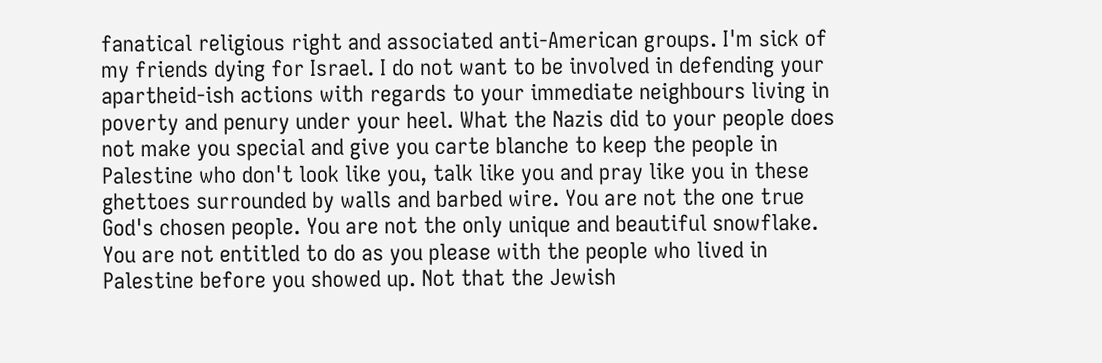fanatical religious right and associated anti-American groups. I'm sick of my friends dying for Israel. I do not want to be involved in defending your apartheid-ish actions with regards to your immediate neighbours living in poverty and penury under your heel. What the Nazis did to your people does not make you special and give you carte blanche to keep the people in Palestine who don't look like you, talk like you and pray like you in these ghettoes surrounded by walls and barbed wire. You are not the one true God's chosen people. You are not the only unique and beautiful snowflake. You are not entitled to do as you please with the people who lived in Palestine before you showed up. Not that the Jewish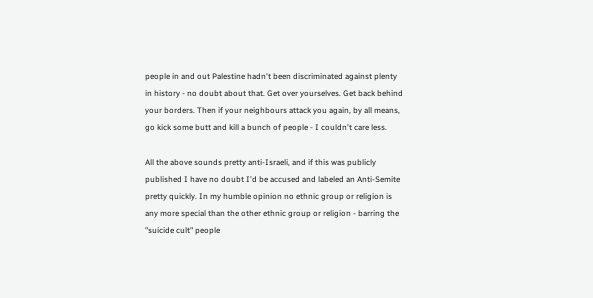people in and out Palestine hadn't been discriminated against plenty in history - no doubt about that. Get over yourselves. Get back behind your borders. Then if your neighbours attack you again, by all means, go kick some butt and kill a bunch of people - I couldn't care less.

All the above sounds pretty anti-Israeli, and if this was publicly published I have no doubt I'd be accused and labeled an Anti-Semite pretty quickly. In my humble opinion no ethnic group or religion is any more special than the other ethnic group or religion - barring the "suicide cult" people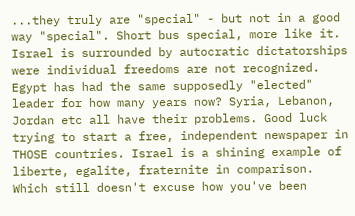...they truly are "special" - but not in a good way "special". Short bus special, more like it. Israel is surrounded by autocratic dictatorships were individual freedoms are not recognized. Egypt has had the same supposedly "elected" leader for how many years now? Syria, Lebanon, Jordan etc all have their problems. Good luck trying to start a free, independent newspaper in THOSE countries. Israel is a shining example of liberte, egalite, fraternite in comparison. Which still doesn't excuse how you've been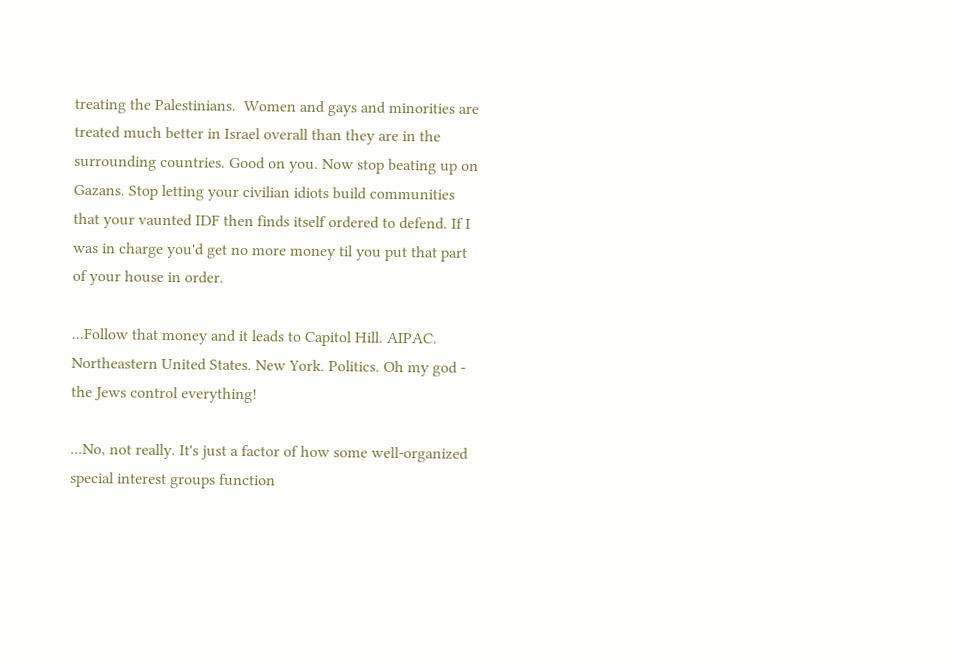treating the Palestinians.  Women and gays and minorities are treated much better in Israel overall than they are in the surrounding countries. Good on you. Now stop beating up on Gazans. Stop letting your civilian idiots build communities that your vaunted IDF then finds itself ordered to defend. If I was in charge you'd get no more money til you put that part of your house in order.

...Follow that money and it leads to Capitol Hill. AIPAC. Northeastern United States. New York. Politics. Oh my god - the Jews control everything!

...No, not really. It's just a factor of how some well-organized special interest groups function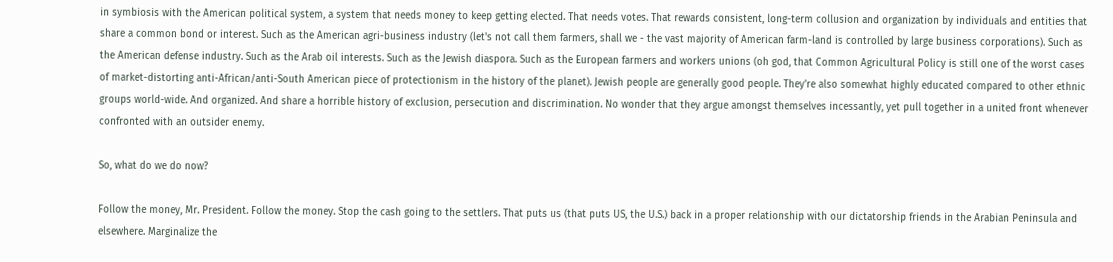in symbiosis with the American political system, a system that needs money to keep getting elected. That needs votes. That rewards consistent, long-term collusion and organization by individuals and entities that share a common bond or interest. Such as the American agri-business industry (let's not call them farmers, shall we - the vast majority of American farm-land is controlled by large business corporations). Such as the American defense industry. Such as the Arab oil interests. Such as the Jewish diaspora. Such as the European farmers and workers unions (oh god, that Common Agricultural Policy is still one of the worst cases of market-distorting anti-African/anti-South American piece of protectionism in the history of the planet). Jewish people are generally good people. They're also somewhat highly educated compared to other ethnic groups world-wide. And organized. And share a horrible history of exclusion, persecution and discrimination. No wonder that they argue amongst themselves incessantly, yet pull together in a united front whenever confronted with an outsider enemy.

So, what do we do now?

Follow the money, Mr. President. Follow the money. Stop the cash going to the settlers. That puts us (that puts US, the U.S.) back in a proper relationship with our dictatorship friends in the Arabian Peninsula and elsewhere. Marginalize the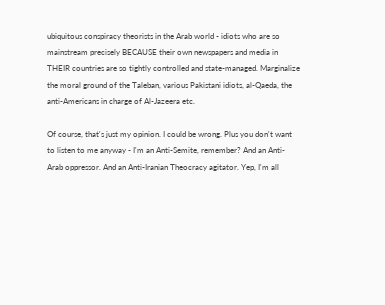ubiquitous conspiracy theorists in the Arab world - idiots who are so mainstream precisely BECAUSE their own newspapers and media in THEIR countries are so tightly controlled and state-managed. Marginalize the moral ground of the Taleban, various Pakistani idiots, al-Qaeda, the anti-Americans in charge of Al-Jazeera etc.

Of course, that's just my opinion. I could be wrong. Plus you don't want to listen to me anyway - I'm an Anti-Semite, remember? And an Anti-Arab oppressor. And an Anti-Iranian Theocracy agitator. Yep, I'm all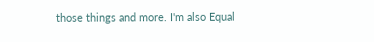those things and more. I'm also Equal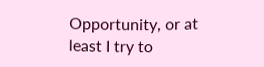Opportunity, or at least I try to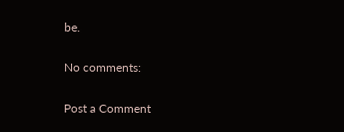be.

No comments:

Post a Comment